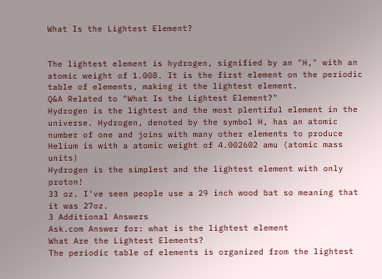What Is the Lightest Element?


The lightest element is hydrogen, signified by an "H," with an atomic weight of 1.008. It is the first element on the periodic table of elements, making it the lightest element.
Q&A Related to "What Is the Lightest Element?"
Hydrogen is the lightest and the most plentiful element in the universe. Hydrogen, denoted by the symbol H, has an atomic number of one and joins with many other elements to produce
Helium is with a atomic weight of 4.002602 amu (atomic mass units)
Hydrogen is the simplest and the lightest element with only proton!
33 oz. I've seen people use a 29 inch wood bat so meaning that it was 27oz.
3 Additional Answers
Ask.com Answer for: what is the lightest element
What Are the Lightest Elements?
The periodic table of elements is organized from the lightest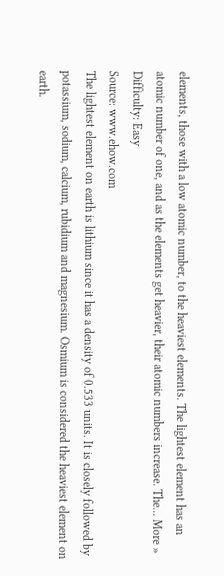elements, those with a low atomic number, to the heaviest elements. The lightest element has an atomic number of one, and as the elements get heavier, their atomic numbers increase. The... More »
Difficulty: Easy
Source: www.ehow.com
The lightest element on earth is lithium since it has a density of 0.533 units. It is closely followed by potassium, sodium, calcium, rubidium and magnesium. Osmium is considered the heaviest element on earth.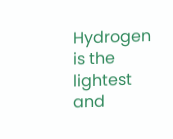Hydrogen is the lightest and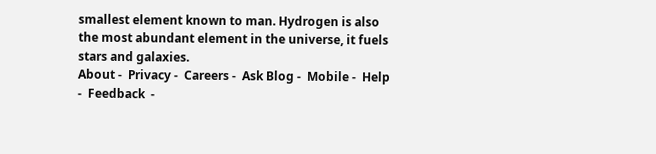smallest element known to man. Hydrogen is also the most abundant element in the universe, it fuels stars and galaxies.
About -  Privacy -  Careers -  Ask Blog -  Mobile -  Help -  Feedback  -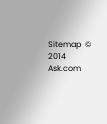Sitemap  © 2014 Ask.com